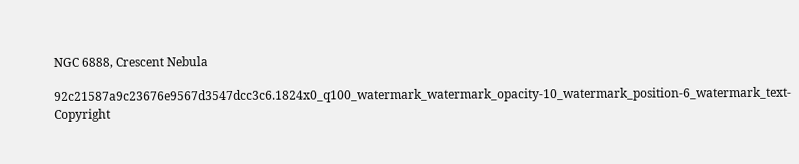NGC 6888, Crescent Nebula

92c21587a9c23676e9567d3547dcc3c6.1824x0_q100_watermark_watermark_opacity-10_watermark_position-6_watermark_text-Copyright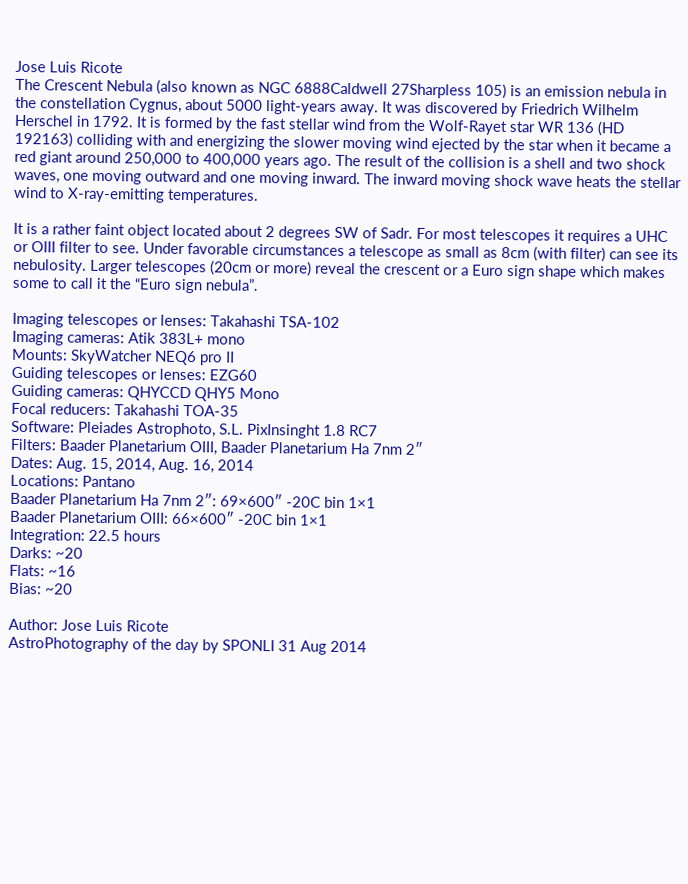Jose Luis Ricote
The Crescent Nebula (also known as NGC 6888Caldwell 27Sharpless 105) is an emission nebula in the constellation Cygnus, about 5000 light-years away. It was discovered by Friedrich Wilhelm Herschel in 1792. It is formed by the fast stellar wind from the Wolf-Rayet star WR 136 (HD 192163) colliding with and energizing the slower moving wind ejected by the star when it became a red giant around 250,000 to 400,000 years ago. The result of the collision is a shell and two shock waves, one moving outward and one moving inward. The inward moving shock wave heats the stellar wind to X-ray-emitting temperatures.

It is a rather faint object located about 2 degrees SW of Sadr. For most telescopes it requires a UHC or OIII filter to see. Under favorable circumstances a telescope as small as 8cm (with filter) can see its nebulosity. Larger telescopes (20cm or more) reveal the crescent or a Euro sign shape which makes some to call it the “Euro sign nebula”.

Imaging telescopes or lenses: Takahashi TSA-102
Imaging cameras: Atik 383L+ mono
Mounts: SkyWatcher NEQ6 pro II
Guiding telescopes or lenses: EZG60
Guiding cameras: QHYCCD QHY5 Mono
Focal reducers: Takahashi TOA-35
Software: Pleiades Astrophoto, S.L. PixInsinght 1.8 RC7
Filters: Baader Planetarium OIII, Baader Planetarium Ha 7nm 2″
Dates: Aug. 15, 2014, Aug. 16, 2014
Locations: Pantano
Baader Planetarium Ha 7nm 2″: 69×600″ -20C bin 1×1
Baader Planetarium OIII: 66×600″ -20C bin 1×1
Integration: 22.5 hours
Darks: ~20
Flats: ~16
Bias: ~20

Author: Jose Luis Ricote
AstroPhotography of the day by SPONLI 31 Aug 2014